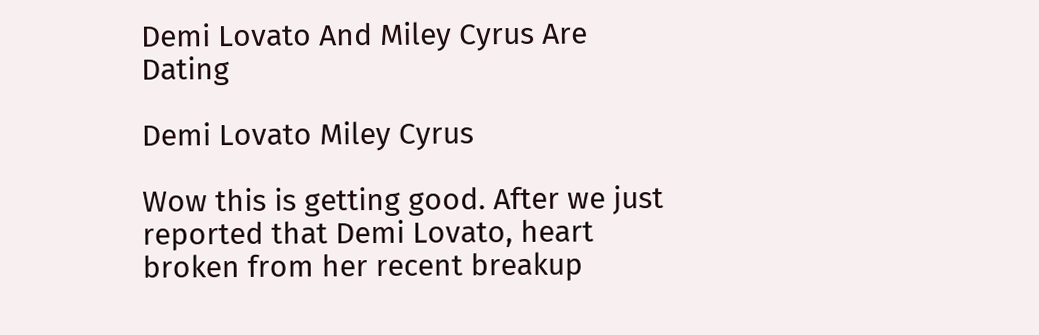Demi Lovato And Miley Cyrus Are Dating

Demi Lovato Miley Cyrus

Wow this is getting good. After we just reported that Demi Lovato, heart broken from her recent breakup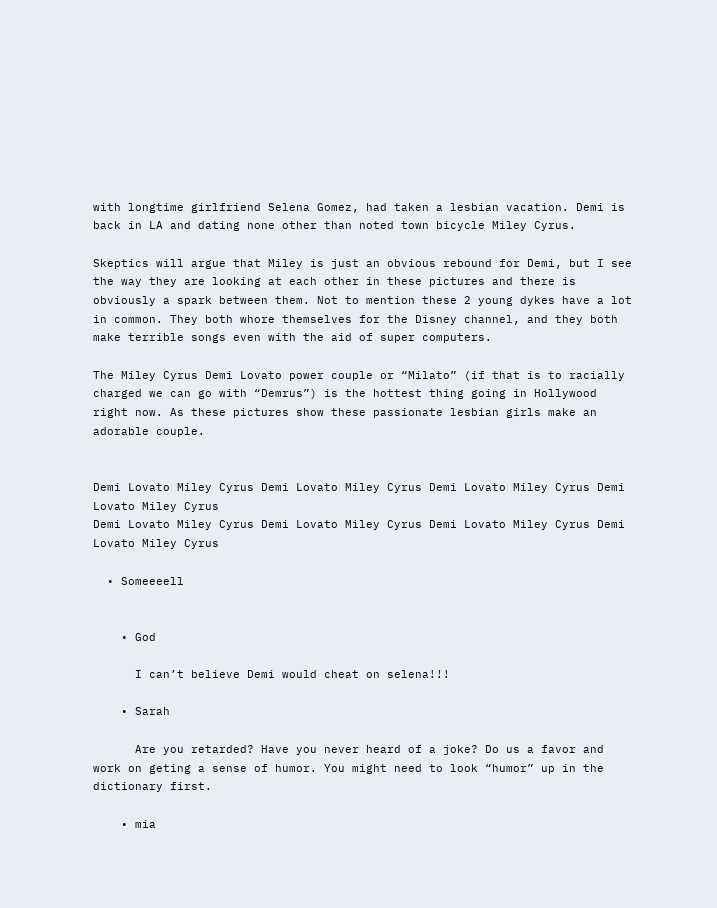with longtime girlfriend Selena Gomez, had taken a lesbian vacation. Demi is back in LA and dating none other than noted town bicycle Miley Cyrus.

Skeptics will argue that Miley is just an obvious rebound for Demi, but I see the way they are looking at each other in these pictures and there is obviously a spark between them. Not to mention these 2 young dykes have a lot in common. They both whore themselves for the Disney channel, and they both make terrible songs even with the aid of super computers.

The Miley Cyrus Demi Lovato power couple or “Milato” (if that is to racially charged we can go with “Demrus”) is the hottest thing going in Hollywood right now. As these pictures show these passionate lesbian girls make an adorable couple.


Demi Lovato Miley Cyrus Demi Lovato Miley Cyrus Demi Lovato Miley Cyrus Demi Lovato Miley Cyrus
Demi Lovato Miley Cyrus Demi Lovato Miley Cyrus Demi Lovato Miley Cyrus Demi Lovato Miley Cyrus

  • Someeeell


    • God

      I can’t believe Demi would cheat on selena!!!

    • Sarah

      Are you retarded? Have you never heard of a joke? Do us a favor and work on geting a sense of humor. You might need to look “humor” up in the dictionary first.

    • mia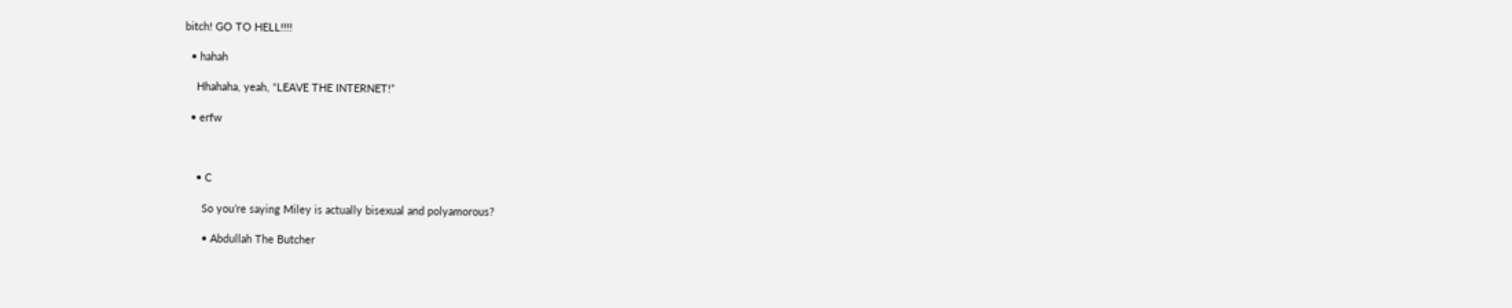bitch! GO TO HELL!!!!

  • hahah

    Hhahaha, yeah, “LEAVE THE INTERNET!”

  • erfw



    • C

      So you’re saying Miley is actually bisexual and polyamorous?

      • Abdullah The Butcher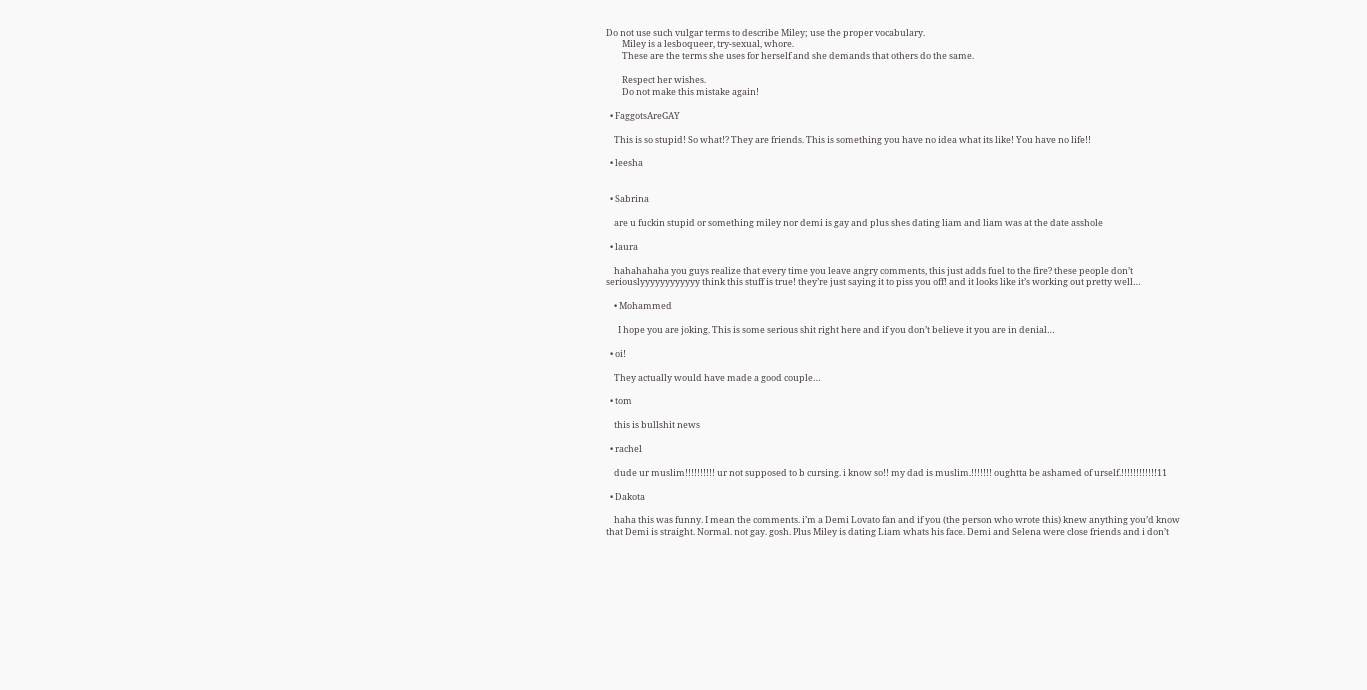Do not use such vulgar terms to describe Miley; use the proper vocabulary.
        Miley is a lesboqueer, try-sexual, whore.
        These are the terms she uses for herself and she demands that others do the same.

        Respect her wishes.
        Do not make this mistake again!

  • FaggotsAreGAY

    This is so stupid! So what!? They are friends. This is something you have no idea what its like! You have no life!!

  • leesha


  • Sabrina

    are u fuckin stupid or something miley nor demi is gay and plus shes dating liam and liam was at the date asshole

  • laura

    hahahahaha you guys realize that every time you leave angry comments, this just adds fuel to the fire? these people don’t seriouslyyyyyyyyyyyy think this stuff is true! they’re just saying it to piss you off! and it looks like it’s working out pretty well…

    • Mohammed

      I hope you are joking. This is some serious shit right here and if you don’t believe it you are in denial…

  • oi!

    They actually would have made a good couple…

  • tom

    this is bullshit news

  • rachel

    dude ur muslim!!!!!!!!!! ur not supposed to b cursing. i know so!! my dad is muslim.!!!!!!! oughtta be ashamed of urself.!!!!!!!!!!!!11

  • Dakota

    haha this was funny. I mean the comments. i’m a Demi Lovato fan and if you (the person who wrote this) knew anything you’d know that Demi is straight. Normal. not gay. gosh. Plus Miley is dating Liam whats his face. Demi and Selena were close friends and i don’t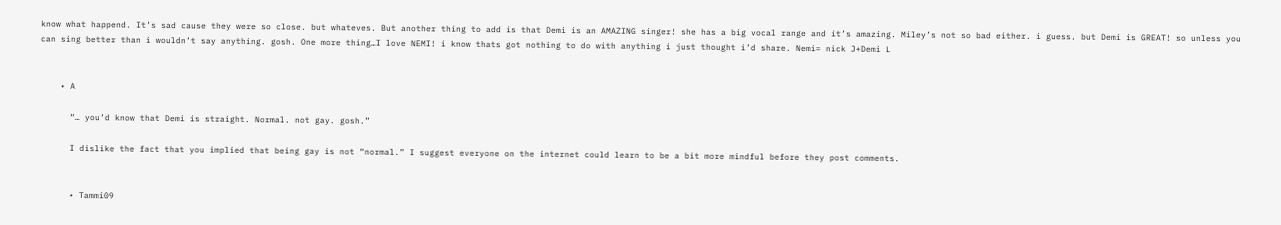know what happend. It’s sad cause they were so close. but whateves. But another thing to add is that Demi is an AMAZING singer! she has a big vocal range and it’s amazing. Miley’s not so bad either. i guess. but Demi is GREAT! so unless you can sing better than i wouldn’t say anything. gosh. One more thing…I love NEMI! i know thats got nothing to do with anything i just thought i’d share. Nemi= nick J+Demi L


    • A

      “… you’d know that Demi is straight. Normal. not gay. gosh.”

      I dislike the fact that you implied that being gay is not “normal.” I suggest everyone on the internet could learn to be a bit more mindful before they post comments.


      • Tammi09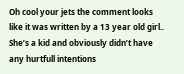Oh cool your jets the comment looks like it was written by a 13 year old girl.. She’s a kid and obviously didn’t have any hurtfull intentions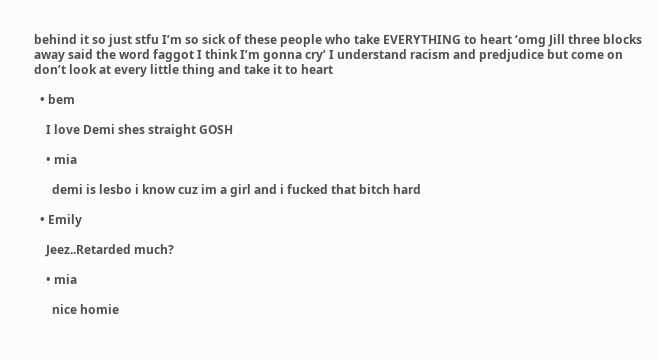behind it so just stfu I’m so sick of these people who take EVERYTHING to heart ‘omg Jill three blocks away said the word faggot I think I’m gonna cry’ I understand racism and predjudice but come on don’t look at every little thing and take it to heart

  • bem

    I love Demi shes straight GOSH

    • mia

      demi is lesbo i know cuz im a girl and i fucked that bitch hard

  • Emily

    Jeez..Retarded much?

    • mia

      nice homie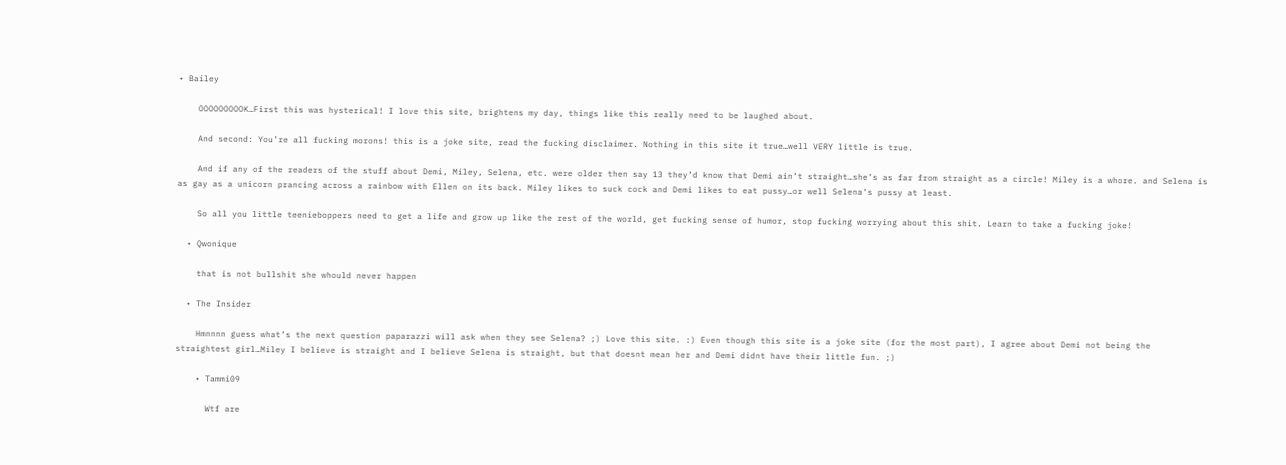• Bailey

    OOOOOOOOOK…First this was hysterical! I love this site, brightens my day, things like this really need to be laughed about.

    And second: You’re all fucking morons! this is a joke site, read the fucking disclaimer. Nothing in this site it true…well VERY little is true.

    And if any of the readers of the stuff about Demi, Miley, Selena, etc. were older then say 13 they’d know that Demi ain’t straight…she’s as far from straight as a circle! Miley is a whore. and Selena is as gay as a unicorn prancing across a rainbow with Ellen on its back. Miley likes to suck cock and Demi likes to eat pussy…or well Selena’s pussy at least.

    So all you little teenieboppers need to get a life and grow up like the rest of the world, get fucking sense of humor, stop fucking worrying about this shit. Learn to take a fucking joke!

  • Qwonique

    that is not bullshit she whould never happen

  • The Insider

    Hmnnnn guess what’s the next question paparazzi will ask when they see Selena? ;) Love this site. :) Even though this site is a joke site (for the most part), I agree about Demi not being the straightest girl…Miley I believe is straight and I believe Selena is straight, but that doesnt mean her and Demi didnt have their little fun. ;)

    • Tammi09

      Wtf are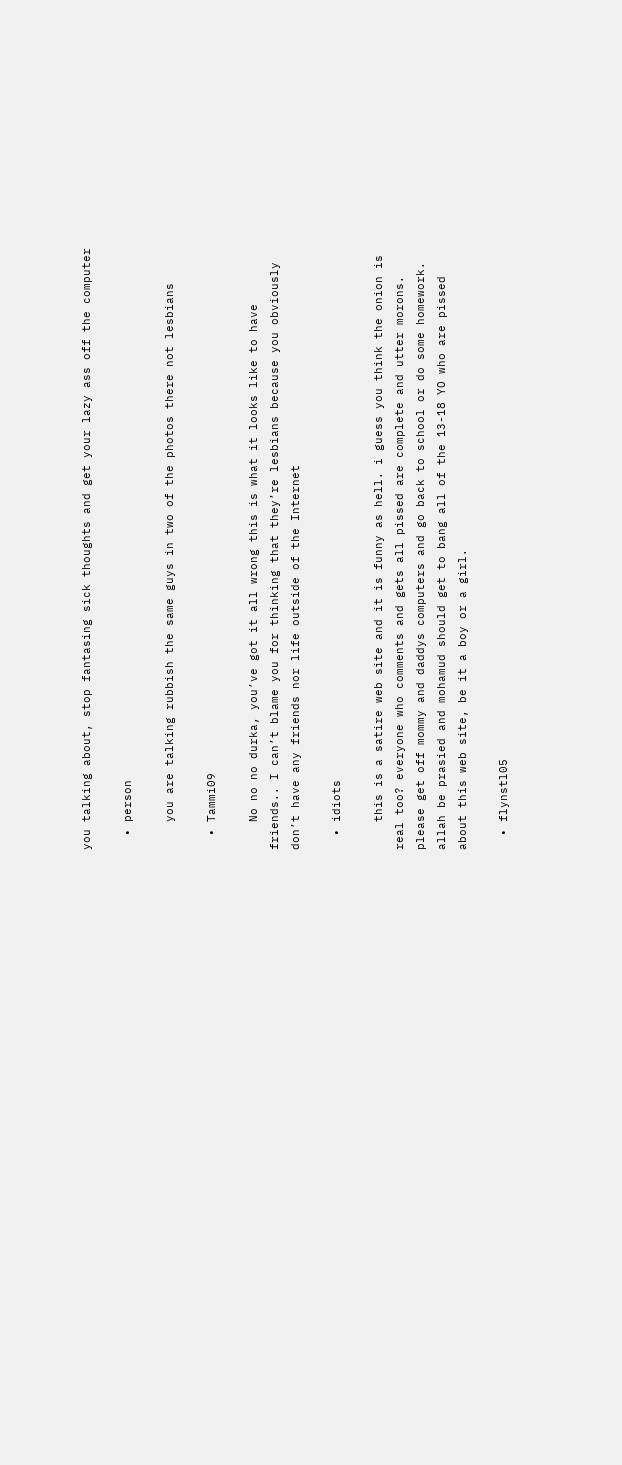you talking about, stop fantasing sick thoughts and get your lazy ass off the computer

  • person

    you are talking rubbish the same guys in two of the photos there not lesbians

  • Tammi09

    No no no durka, you’ve got it all wrong this is what it looks like to have friends.. I can’t blame you for thinking that they’re lesbians because you obviously don’t have any friends nor life outside of the Internet

  • idiots

    this is a satire web site and it is funny as hell. i guess you think the onion is real too? everyone who comments and gets all pissed are complete and utter morons. please get off mommy and daddys computers and go back to school or do some homework. allah be prasied and mohamud should get to bang all of the 13-18 YO who are pissed about this web site, be it a boy or a girl.

  • flynstl05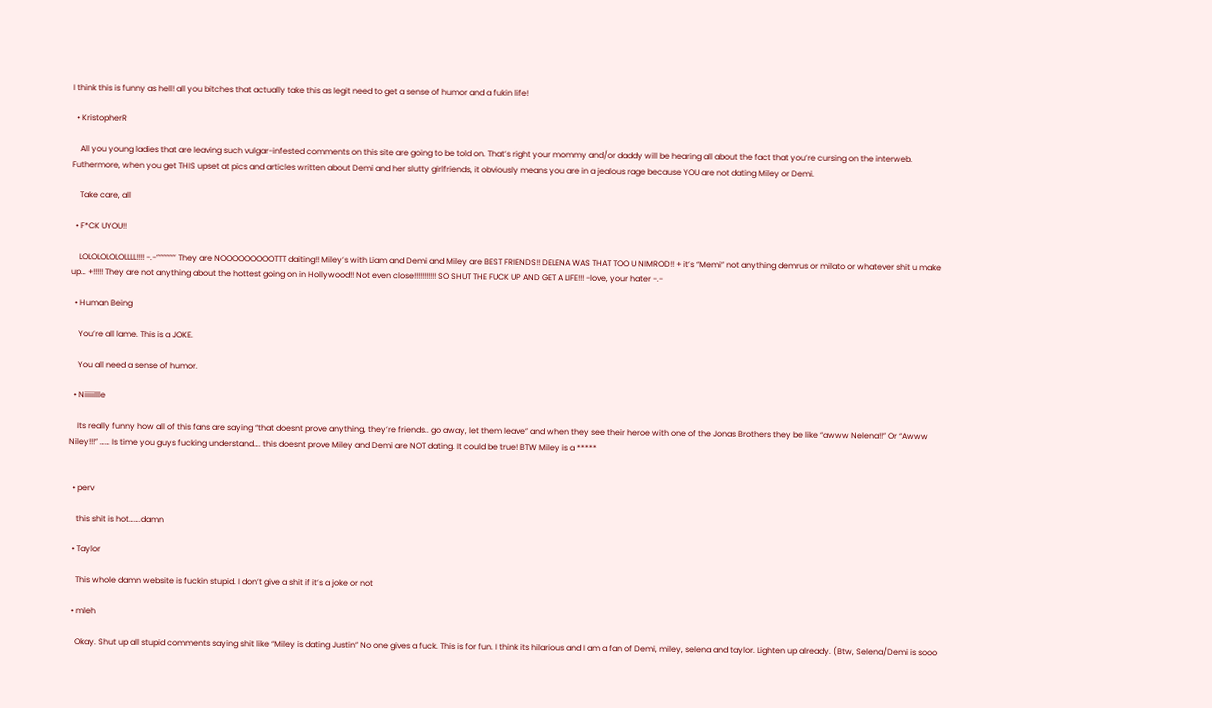I think this is funny as hell! all you bitches that actually take this as legit need to get a sense of humor and a fukin life!

  • KristopherR

    All you young ladies that are leaving such vulgar-infested comments on this site are going to be told on. That’s right your mommy and/or daddy will be hearing all about the fact that you’re cursing on the interweb. Futhermore, when you get THIS upset at pics and articles written about Demi and her slutty girlfriends, it obviously means you are in a jealous rage because YOU are not dating Miley or Demi.

    Take care, all

  • F*CK UYOU!!

    LOLOLOLOLOLLLL!!!! -.-””””””’ They are NOOOOOOOOOTTT daiting!! Miley’s with Liam and Demi and Miley are BEST FRIENDS!! DELENA WAS THAT TOO U NIMROD!! + it’s “Memi” not anything demrus or milato or whatever shit u make up… +!!!!! They are not anything about the hottest going on in Hollywood!! Not even close!!!!!!!!!!! SO SHUT THE FUCK UP AND GET A LIFE!!! -love, your hater -.-

  • Human Being

    You’re all lame. This is a JOKE.

    You all need a sense of humor.

  • Niiiiillle

    Its really funny how all of this fans are saying “that doesnt prove anything, they’re friends.. go away, let them leave” and when they see their heroe with one of the Jonas Brothers they be like “awww Nelena!!” Or “Awww Niley!!!” …… Is time you guys fucking understand…. this doesnt prove Miley and Demi are NOT dating. It could be true! BTW Miley is a *****


  • perv

    this shit is hot…….damn

  • Taylor

    This whole damn website is fuckin stupid. I don’t give a shit if it’s a joke or not

  • mleh

    Okay. Shut up all stupid comments saying shit like “Miley is dating Justin” No one gives a fuck. This is for fun. I think its hilarious and I am a fan of Demi, miley, selena and taylor. Lighten up already. (Btw, Selena/Demi is sooo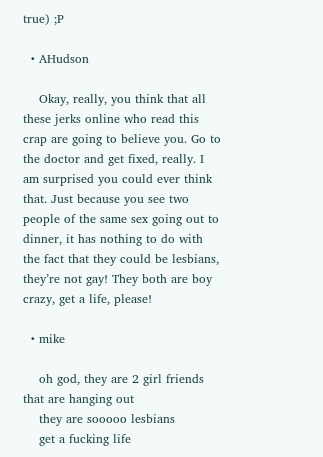true) ;P

  • AHudson

    Okay, really, you think that all these jerks online who read this crap are going to believe you. Go to the doctor and get fixed, really. I am surprised you could ever think that. Just because you see two people of the same sex going out to dinner, it has nothing to do with the fact that they could be lesbians, they’re not gay! They both are boy crazy, get a life, please!

  • mike

    oh god, they are 2 girl friends that are hanging out
    they are sooooo lesbians
    get a fucking life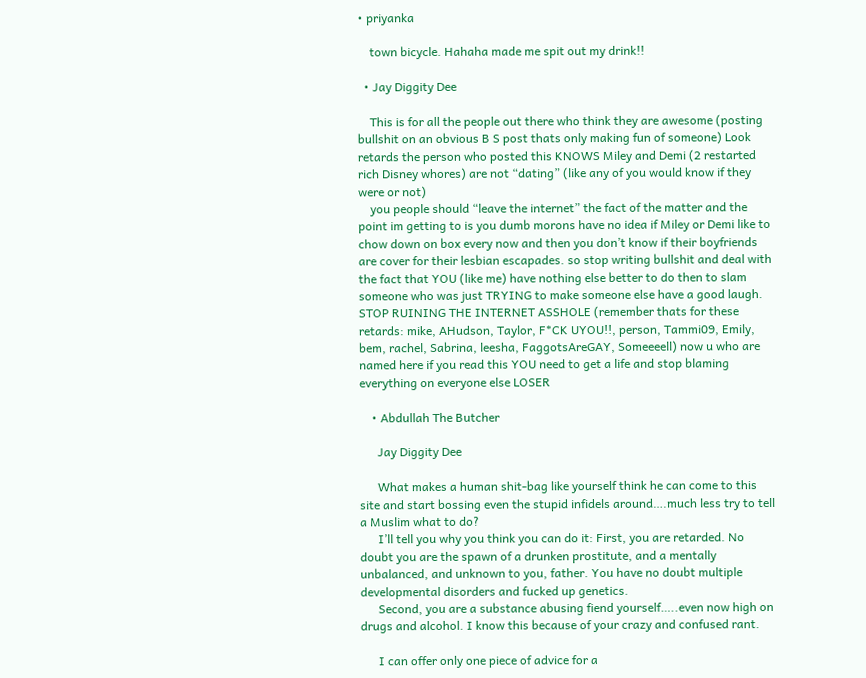• priyanka

    town bicycle. Hahaha made me spit out my drink!!

  • Jay Diggity Dee

    This is for all the people out there who think they are awesome (posting bullshit on an obvious B S post thats only making fun of someone) Look retards the person who posted this KNOWS Miley and Demi (2 restarted rich Disney whores) are not “dating” (like any of you would know if they were or not)
    you people should “leave the internet” the fact of the matter and the point im getting to is you dumb morons have no idea if Miley or Demi like to chow down on box every now and then you don’t know if their boyfriends are cover for their lesbian escapades. so stop writing bullshit and deal with the fact that YOU (like me) have nothing else better to do then to slam someone who was just TRYING to make someone else have a good laugh. STOP RUINING THE INTERNET ASSHOLE (remember thats for these retards: mike, AHudson, Taylor, F*CK UYOU!!, person, Tammi09, Emily, bem, rachel, Sabrina, leesha, FaggotsAreGAY, Someeeell) now u who are named here if you read this YOU need to get a life and stop blaming everything on everyone else LOSER

    • Abdullah The Butcher

      Jay Diggity Dee

      What makes a human shit-bag like yourself think he can come to this site and start bossing even the stupid infidels around….much less try to tell a Muslim what to do?
      I’ll tell you why you think you can do it: First, you are retarded. No doubt you are the spawn of a drunken prostitute, and a mentally unbalanced, and unknown to you, father. You have no doubt multiple developmental disorders and fucked up genetics.
      Second, you are a substance abusing fiend yourself…..even now high on drugs and alcohol. I know this because of your crazy and confused rant.

      I can offer only one piece of advice for a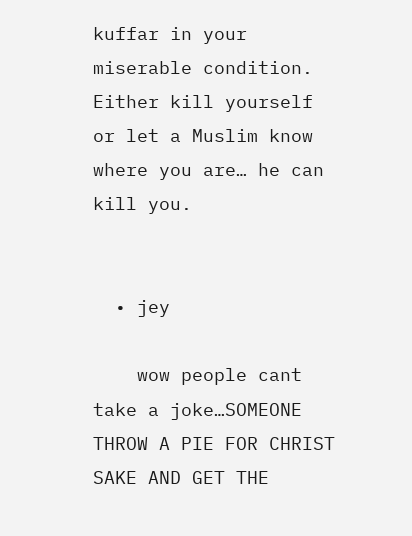kuffar in your miserable condition. Either kill yourself or let a Muslim know where you are… he can kill you.


  • jey

    wow people cant take a joke…SOMEONE THROW A PIE FOR CHRIST SAKE AND GET THE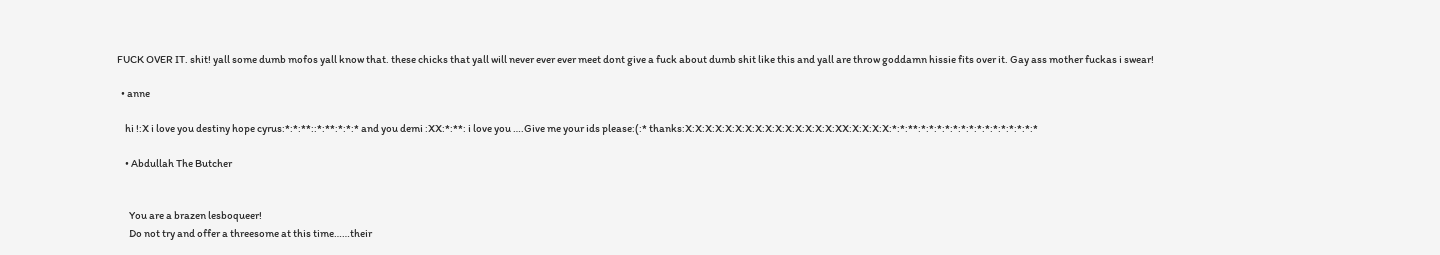FUCK OVER IT. shit! yall some dumb mofos yall know that. these chicks that yall will never ever ever meet dont give a fuck about dumb shit like this and yall are throw goddamn hissie fits over it. Gay ass mother fuckas i swear!

  • anne

    hi !:X i love you destiny hope cyrus:*:*:**::*:**:*:*:* and you demi :XX:*:**: i love you ….Give me your ids please:(:* thanks:X:X:X:X:X:X:X:X:X:X:X:X:X:X:X:XX:X:X:X:X:*:*:**:*:*:*:*:*:*:*:*:*:*:*:*:*:*:*

    • Abdullah The Butcher


      You are a brazen lesboqueer!
      Do not try and offer a threesome at this time……their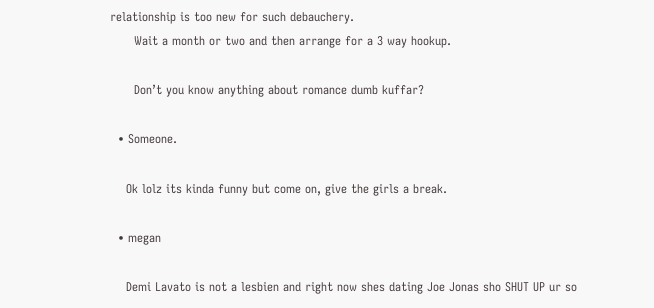relationship is too new for such debauchery.
      Wait a month or two and then arrange for a 3 way hookup.

      Don’t you know anything about romance dumb kuffar?

  • Someone.

    Ok lolz its kinda funny but come on, give the girls a break.

  • megan

    Demi Lavato is not a lesbien and right now shes dating Joe Jonas sho SHUT UP ur so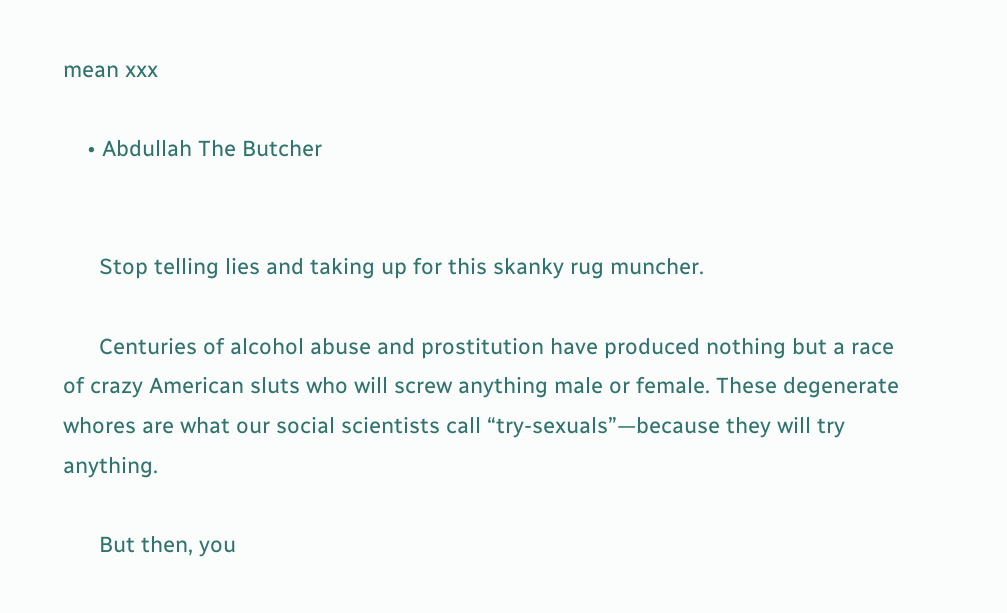mean xxx

    • Abdullah The Butcher


      Stop telling lies and taking up for this skanky rug muncher.

      Centuries of alcohol abuse and prostitution have produced nothing but a race of crazy American sluts who will screw anything male or female. These degenerate whores are what our social scientists call “try-sexuals”—because they will try anything.

      But then, you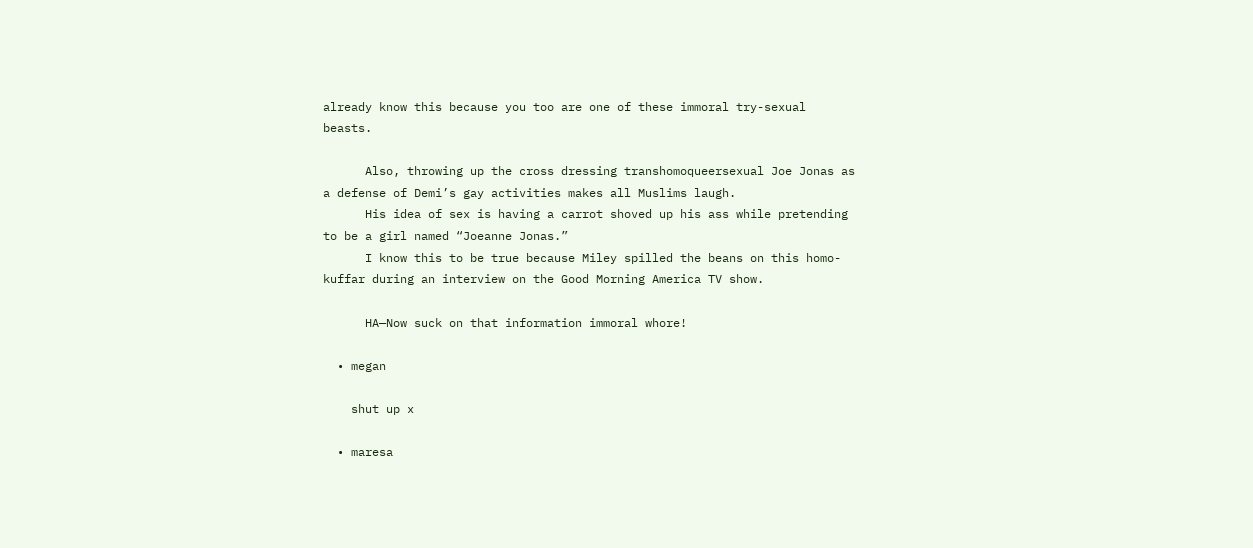already know this because you too are one of these immoral try-sexual beasts.

      Also, throwing up the cross dressing transhomoqueersexual Joe Jonas as a defense of Demi’s gay activities makes all Muslims laugh.
      His idea of sex is having a carrot shoved up his ass while pretending to be a girl named “Joeanne Jonas.”
      I know this to be true because Miley spilled the beans on this homo-kuffar during an interview on the Good Morning America TV show.

      HA—Now suck on that information immoral whore!

  • megan

    shut up x

  • maresa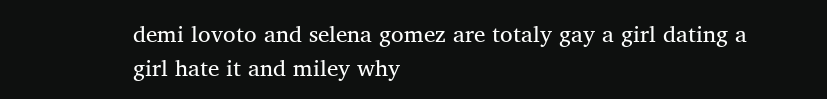demi lovoto and selena gomez are totaly gay a girl dating a girl hate it and miley why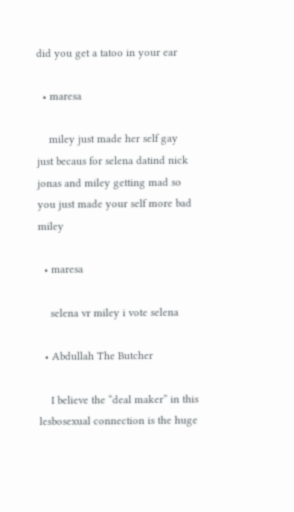did you get a tatoo in your ear

  • maresa

    miley just made her self gay just becaus for selena datind nick jonas and miley getting mad so you just made your self more bad miley

  • maresa

    selena vr miley i vote selena

  • Abdullah The Butcher

    I believe the “deal maker” in this lesbosexual connection is the huge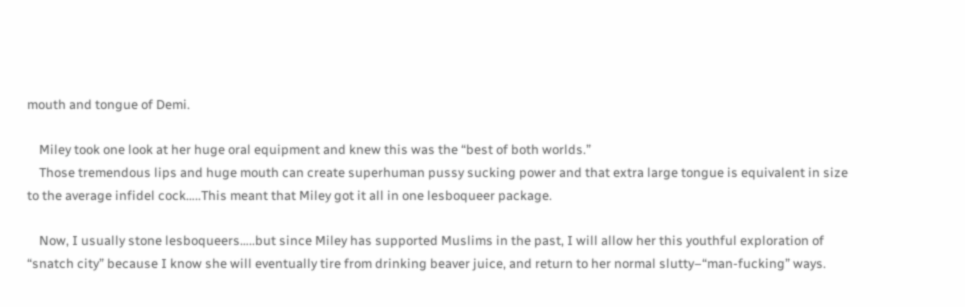mouth and tongue of Demi.

    Miley took one look at her huge oral equipment and knew this was the “best of both worlds.”
    Those tremendous lips and huge mouth can create superhuman pussy sucking power and that extra large tongue is equivalent in size to the average infidel cock…..This meant that Miley got it all in one lesboqueer package.

    Now, I usually stone lesboqueers…..but since Miley has supported Muslims in the past, I will allow her this youthful exploration of “snatch city” because I know she will eventually tire from drinking beaver juice, and return to her normal slutty–“man-fucking” ways.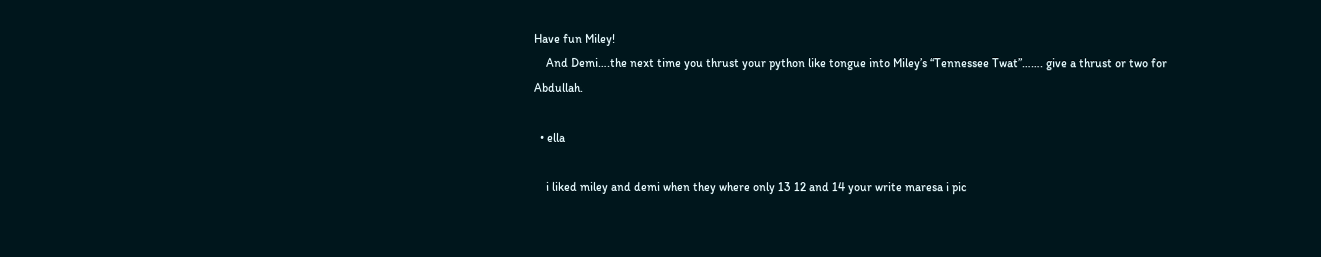Have fun Miley!
    And Demi….the next time you thrust your python like tongue into Miley’s “Tennessee Twat”……. give a thrust or two for Abdullah.

  • ella

    i liked miley and demi when they where only 13 12 and 14 your write maresa i pic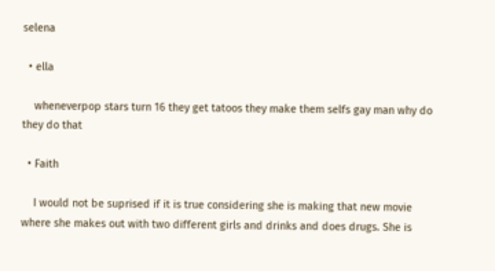selena

  • ella

    wheneverpop stars turn 16 they get tatoos they make them selfs gay man why do they do that

  • Faith

    I would not be suprised if it is true considering she is making that new movie where she makes out with two different girls and drinks and does drugs. She is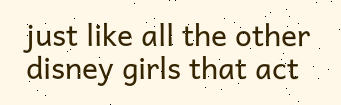just like all the other disney girls that act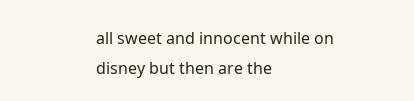all sweet and innocent while on disney but then are the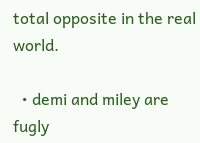total opposite in the real world.

  • demi and miley are fugly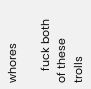whores

    fuck both of these trolls